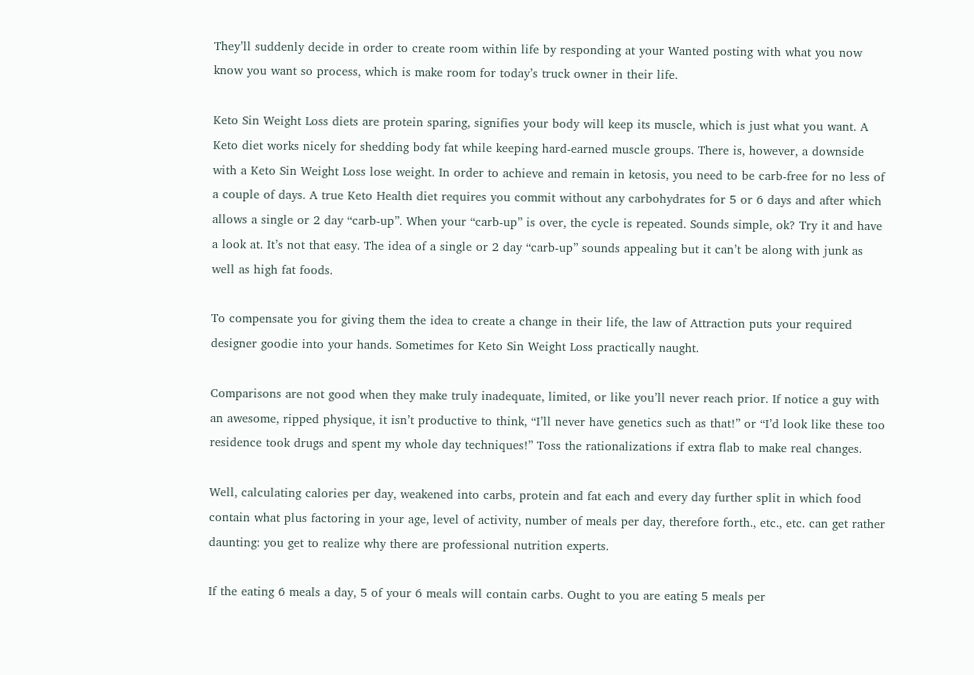They’ll suddenly decide in order to create room within life by responding at your Wanted posting with what you now know you want so process, which is make room for today’s truck owner in their life.

Keto Sin Weight Loss diets are protein sparing, signifies your body will keep its muscle, which is just what you want. A Keto diet works nicely for shedding body fat while keeping hard-earned muscle groups. There is, however, a downside with a Keto Sin Weight Loss lose weight. In order to achieve and remain in ketosis, you need to be carb-free for no less of a couple of days. A true Keto Health diet requires you commit without any carbohydrates for 5 or 6 days and after which allows a single or 2 day “carb-up”. When your “carb-up” is over, the cycle is repeated. Sounds simple, ok? Try it and have a look at. It’s not that easy. The idea of a single or 2 day “carb-up” sounds appealing but it can’t be along with junk as well as high fat foods.

To compensate you for giving them the idea to create a change in their life, the law of Attraction puts your required designer goodie into your hands. Sometimes for Keto Sin Weight Loss practically naught.

Comparisons are not good when they make truly inadequate, limited, or like you’ll never reach prior. If notice a guy with an awesome, ripped physique, it isn’t productive to think, “I’ll never have genetics such as that!” or “I’d look like these too residence took drugs and spent my whole day techniques!” Toss the rationalizations if extra flab to make real changes.

Well, calculating calories per day, weakened into carbs, protein and fat each and every day further split in which food contain what plus factoring in your age, level of activity, number of meals per day, therefore forth., etc., etc. can get rather daunting: you get to realize why there are professional nutrition experts.

If the eating 6 meals a day, 5 of your 6 meals will contain carbs. Ought to you are eating 5 meals per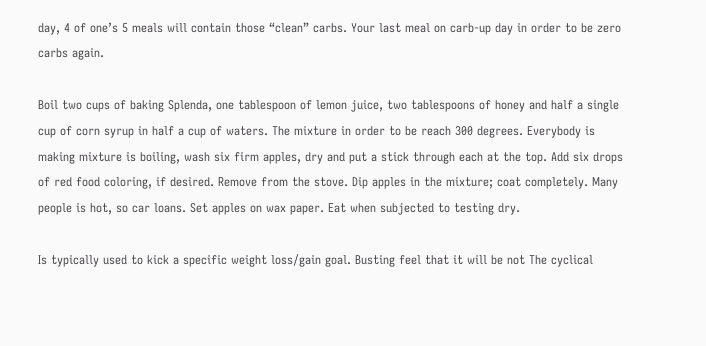day, 4 of one’s 5 meals will contain those “clean” carbs. Your last meal on carb-up day in order to be zero carbs again.

Boil two cups of baking Splenda, one tablespoon of lemon juice, two tablespoons of honey and half a single cup of corn syrup in half a cup of waters. The mixture in order to be reach 300 degrees. Everybody is making mixture is boiling, wash six firm apples, dry and put a stick through each at the top. Add six drops of red food coloring, if desired. Remove from the stove. Dip apples in the mixture; coat completely. Many people is hot, so car loans. Set apples on wax paper. Eat when subjected to testing dry.

Is typically used to kick a specific weight loss/gain goal. Busting feel that it will be not The cyclical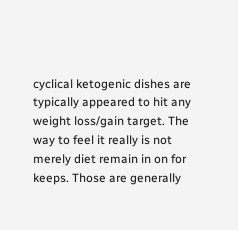cyclical ketogenic dishes are typically appeared to hit any weight loss/gain target. The way to feel it really is not merely diet remain in on for keeps. Those are generally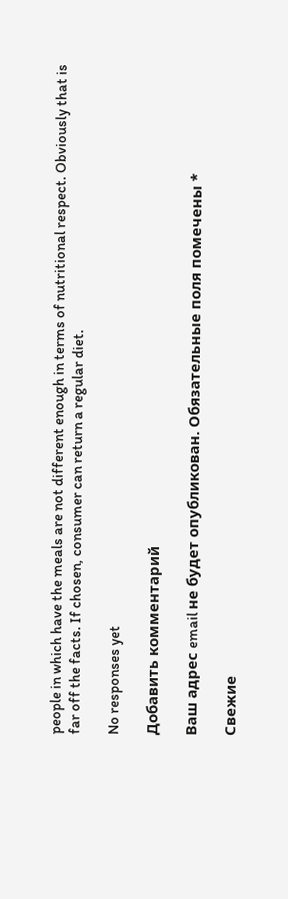people in which have the meals are not different enough in terms of nutritional respect. Obviously that is far off the facts. If chosen, consumer can return a regular diet.

No responses yet

Добавить комментарий

Ваш адрес email не будет опубликован. Обязательные поля помечены *

Свежие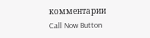комментарии
Call Now Button